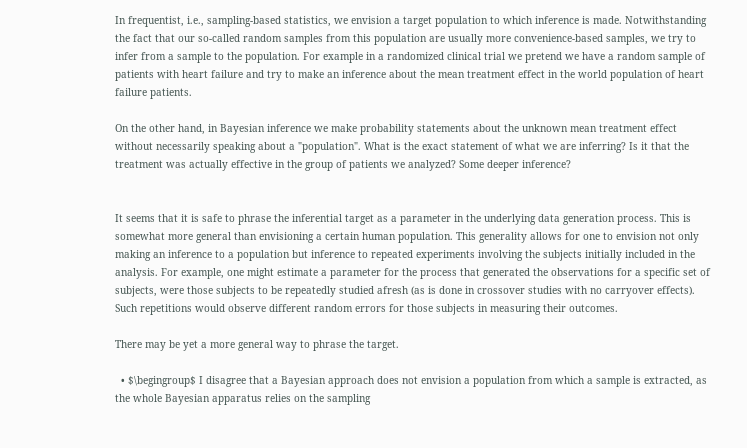In frequentist, i.e., sampling-based statistics, we envision a target population to which inference is made. Notwithstanding the fact that our so-called random samples from this population are usually more convenience-based samples, we try to infer from a sample to the population. For example in a randomized clinical trial we pretend we have a random sample of patients with heart failure and try to make an inference about the mean treatment effect in the world population of heart failure patients.

On the other hand, in Bayesian inference we make probability statements about the unknown mean treatment effect without necessarily speaking about a "population". What is the exact statement of what we are inferring? Is it that the treatment was actually effective in the group of patients we analyzed? Some deeper inference?


It seems that it is safe to phrase the inferential target as a parameter in the underlying data generation process. This is somewhat more general than envisioning a certain human population. This generality allows for one to envision not only making an inference to a population but inference to repeated experiments involving the subjects initially included in the analysis. For example, one might estimate a parameter for the process that generated the observations for a specific set of subjects, were those subjects to be repeatedly studied afresh (as is done in crossover studies with no carryover effects). Such repetitions would observe different random errors for those subjects in measuring their outcomes.

There may be yet a more general way to phrase the target.

  • $\begingroup$ I disagree that a Bayesian approach does not envision a population from which a sample is extracted, as the whole Bayesian apparatus relies on the sampling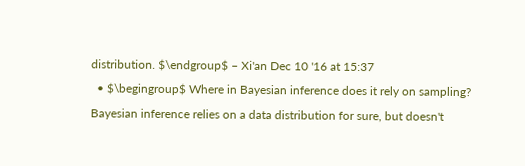distribution. $\endgroup$ – Xi'an Dec 10 '16 at 15:37
  • $\begingroup$ Where in Bayesian inference does it rely on sampling? Bayesian inference relies on a data distribution for sure, but doesn't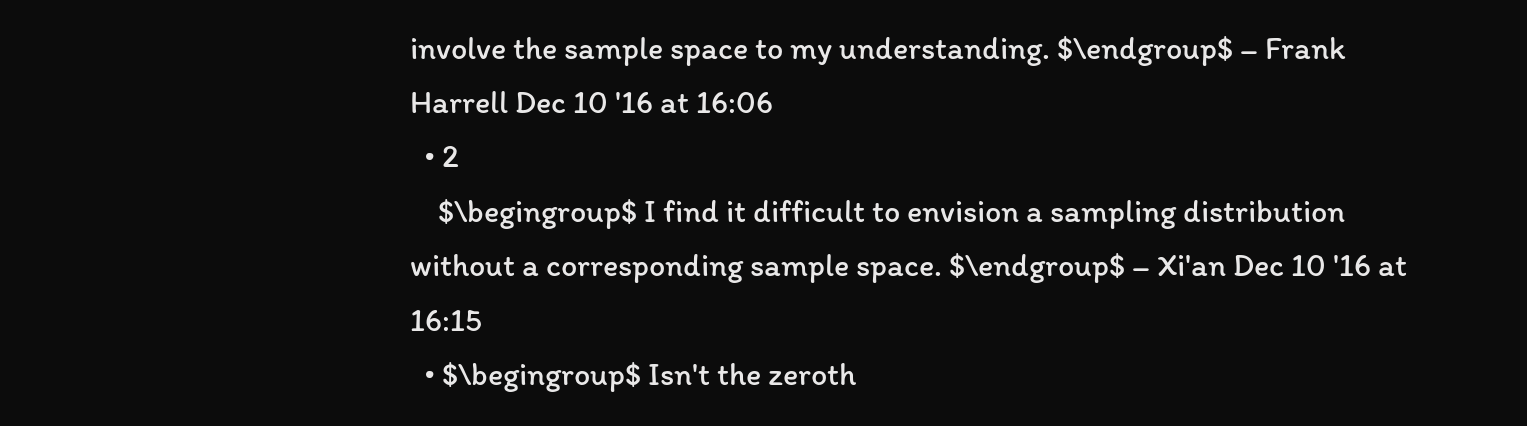involve the sample space to my understanding. $\endgroup$ – Frank Harrell Dec 10 '16 at 16:06
  • 2
    $\begingroup$ I find it difficult to envision a sampling distribution without a corresponding sample space. $\endgroup$ – Xi'an Dec 10 '16 at 16:15
  • $\begingroup$ Isn't the zeroth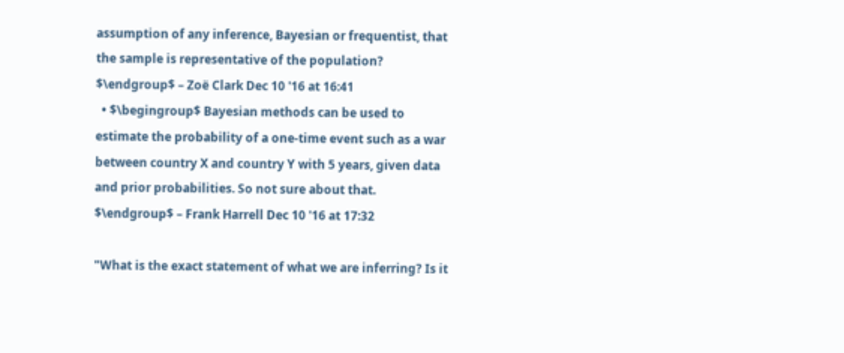assumption of any inference, Bayesian or frequentist, that the sample is representative of the population? $\endgroup$ – Zoë Clark Dec 10 '16 at 16:41
  • $\begingroup$ Bayesian methods can be used to estimate the probability of a one-time event such as a war between country X and country Y with 5 years, given data and prior probabilities. So not sure about that. $\endgroup$ – Frank Harrell Dec 10 '16 at 17:32

"What is the exact statement of what we are inferring? Is it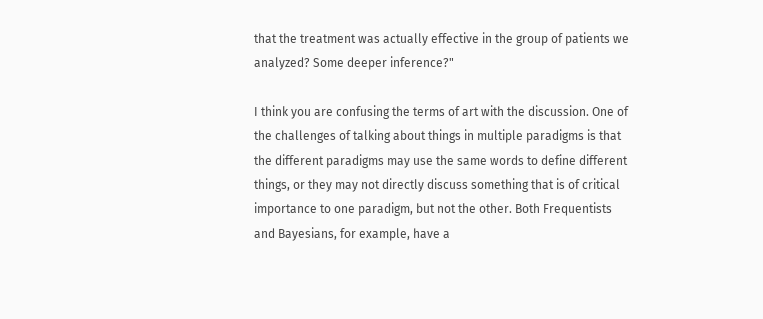that the treatment was actually effective in the group of patients we analyzed? Some deeper inference?"

I think you are confusing the terms of art with the discussion. One of the challenges of talking about things in multiple paradigms is that the different paradigms may use the same words to define different things, or they may not directly discuss something that is of critical importance to one paradigm, but not the other. Both Frequentists and Bayesians, for example, have a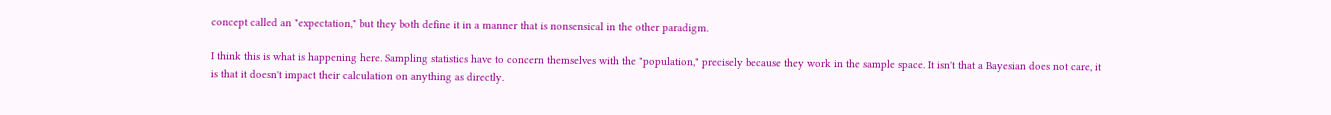concept called an "expectation," but they both define it in a manner that is nonsensical in the other paradigm.

I think this is what is happening here. Sampling statistics have to concern themselves with the "population," precisely because they work in the sample space. It isn't that a Bayesian does not care, it is that it doesn't impact their calculation on anything as directly.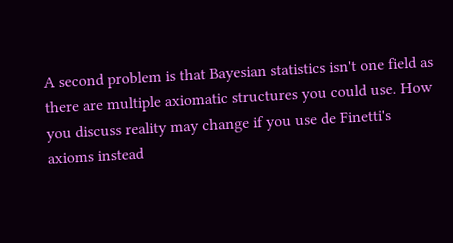A second problem is that Bayesian statistics isn't one field as there are multiple axiomatic structures you could use. How you discuss reality may change if you use de Finetti's axioms instead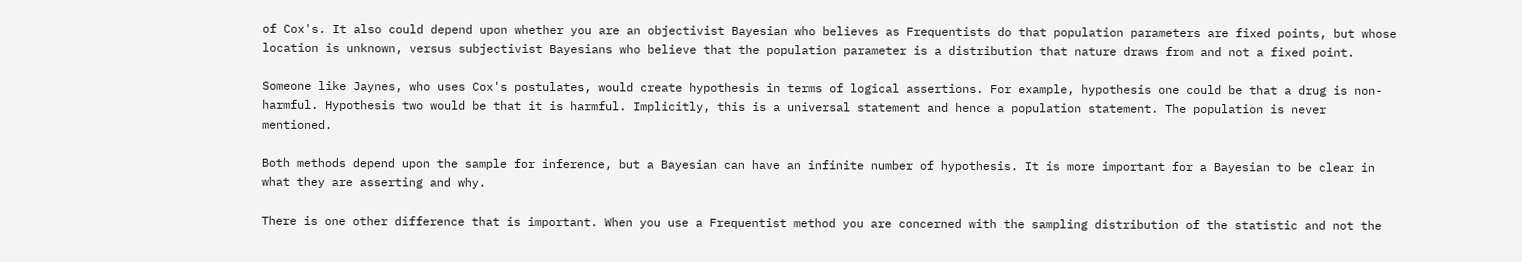of Cox's. It also could depend upon whether you are an objectivist Bayesian who believes as Frequentists do that population parameters are fixed points, but whose location is unknown, versus subjectivist Bayesians who believe that the population parameter is a distribution that nature draws from and not a fixed point.

Someone like Jaynes, who uses Cox's postulates, would create hypothesis in terms of logical assertions. For example, hypothesis one could be that a drug is non-harmful. Hypothesis two would be that it is harmful. Implicitly, this is a universal statement and hence a population statement. The population is never mentioned.

Both methods depend upon the sample for inference, but a Bayesian can have an infinite number of hypothesis. It is more important for a Bayesian to be clear in what they are asserting and why.

There is one other difference that is important. When you use a Frequentist method you are concerned with the sampling distribution of the statistic and not the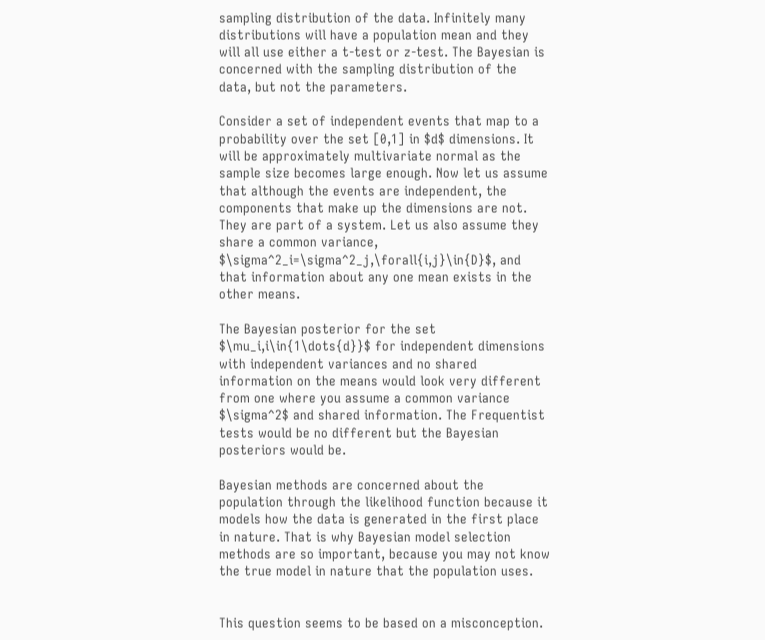sampling distribution of the data. Infinitely many distributions will have a population mean and they will all use either a t-test or z-test. The Bayesian is concerned with the sampling distribution of the data, but not the parameters.

Consider a set of independent events that map to a probability over the set [0,1] in $d$ dimensions. It will be approximately multivariate normal as the sample size becomes large enough. Now let us assume that although the events are independent, the components that make up the dimensions are not. They are part of a system. Let us also assume they share a common variance, $\sigma^2_i=\sigma^2_j,\forall{i,j}\in{D}$, and that information about any one mean exists in the other means.

The Bayesian posterior for the set $\mu_i,i\in{1\dots{d}}$ for independent dimensions with independent variances and no shared information on the means would look very different from one where you assume a common variance $\sigma^2$ and shared information. The Frequentist tests would be no different but the Bayesian posteriors would be.

Bayesian methods are concerned about the population through the likelihood function because it models how the data is generated in the first place in nature. That is why Bayesian model selection methods are so important, because you may not know the true model in nature that the population uses.


This question seems to be based on a misconception.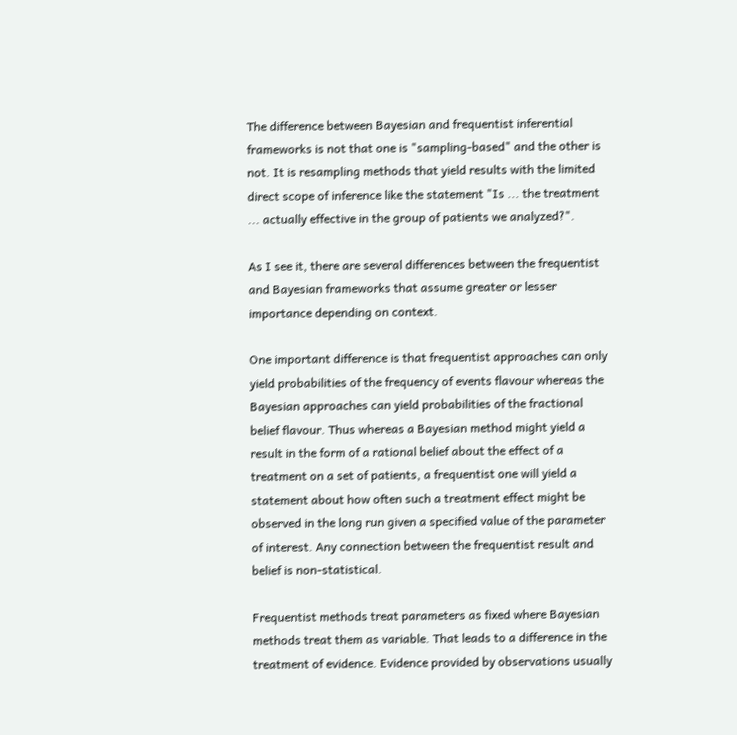The difference between Bayesian and frequentist inferential frameworks is not that one is "sampling-based" and the other is not. It is resampling methods that yield results with the limited direct scope of inference like the statement "Is ... the treatment ... actually effective in the group of patients we analyzed?".

As I see it, there are several differences between the frequentist and Bayesian frameworks that assume greater or lesser importance depending on context.

One important difference is that frequentist approaches can only yield probabilities of the frequency of events flavour whereas the Bayesian approaches can yield probabilities of the fractional belief flavour. Thus whereas a Bayesian method might yield a result in the form of a rational belief about the effect of a treatment on a set of patients, a frequentist one will yield a statement about how often such a treatment effect might be observed in the long run given a specified value of the parameter of interest. Any connection between the frequentist result and belief is non-statistical.

Frequentist methods treat parameters as fixed where Bayesian methods treat them as variable. That leads to a difference in the treatment of evidence. Evidence provided by observations usually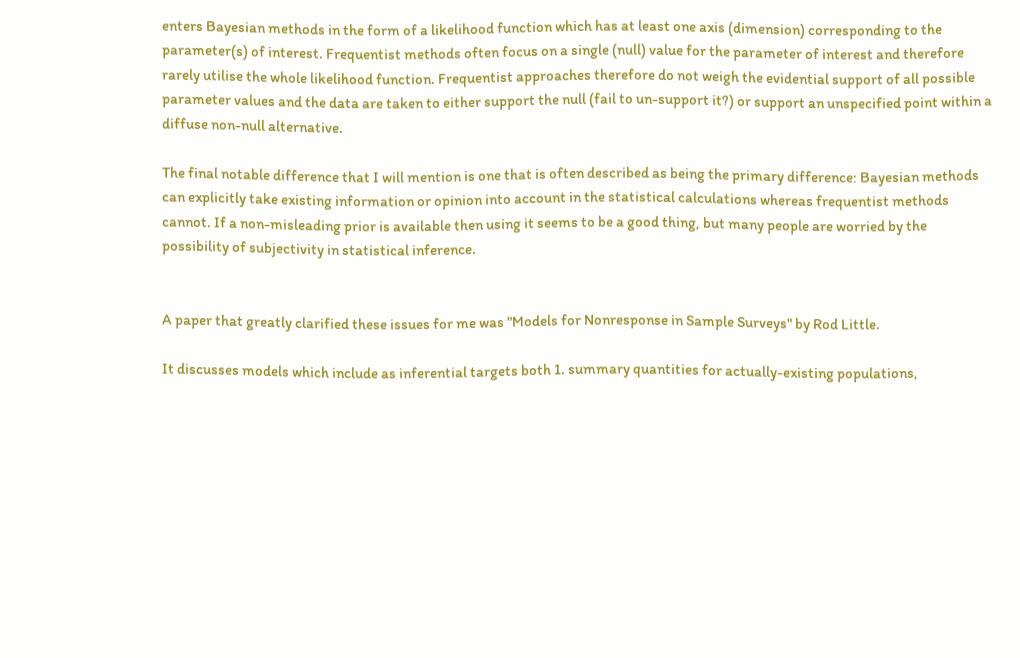enters Bayesian methods in the form of a likelihood function which has at least one axis (dimension) corresponding to the parameter(s) of interest. Frequentist methods often focus on a single (null) value for the parameter of interest and therefore rarely utilise the whole likelihood function. Frequentist approaches therefore do not weigh the evidential support of all possible parameter values and the data are taken to either support the null (fail to un-support it?) or support an unspecified point within a diffuse non-null alternative.

The final notable difference that I will mention is one that is often described as being the primary difference: Bayesian methods can explicitly take existing information or opinion into account in the statistical calculations whereas frequentist methods cannot. If a non-misleading prior is available then using it seems to be a good thing, but many people are worried by the possibility of subjectivity in statistical inference.


A paper that greatly clarified these issues for me was "Models for Nonresponse in Sample Surveys" by Rod Little.

It discusses models which include as inferential targets both 1. summary quantities for actually-existing populations,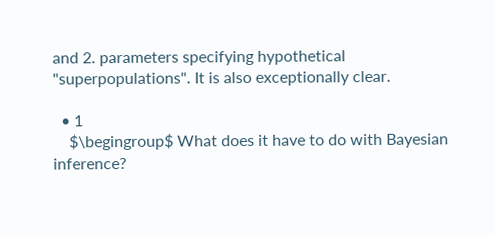and 2. parameters specifying hypothetical "superpopulations". It is also exceptionally clear.

  • 1
    $\begingroup$ What does it have to do with Bayesian inference?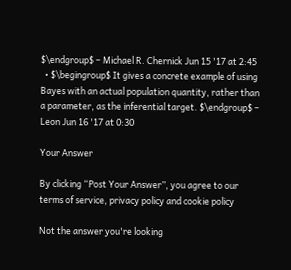$\endgroup$ – Michael R. Chernick Jun 15 '17 at 2:45
  • $\begingroup$ It gives a concrete example of using Bayes with an actual population quantity, rather than a parameter, as the inferential target. $\endgroup$ – Leon Jun 16 '17 at 0:30

Your Answer

By clicking “Post Your Answer”, you agree to our terms of service, privacy policy and cookie policy

Not the answer you're looking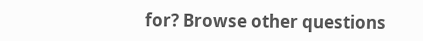for? Browse other questions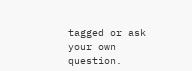tagged or ask your own question.